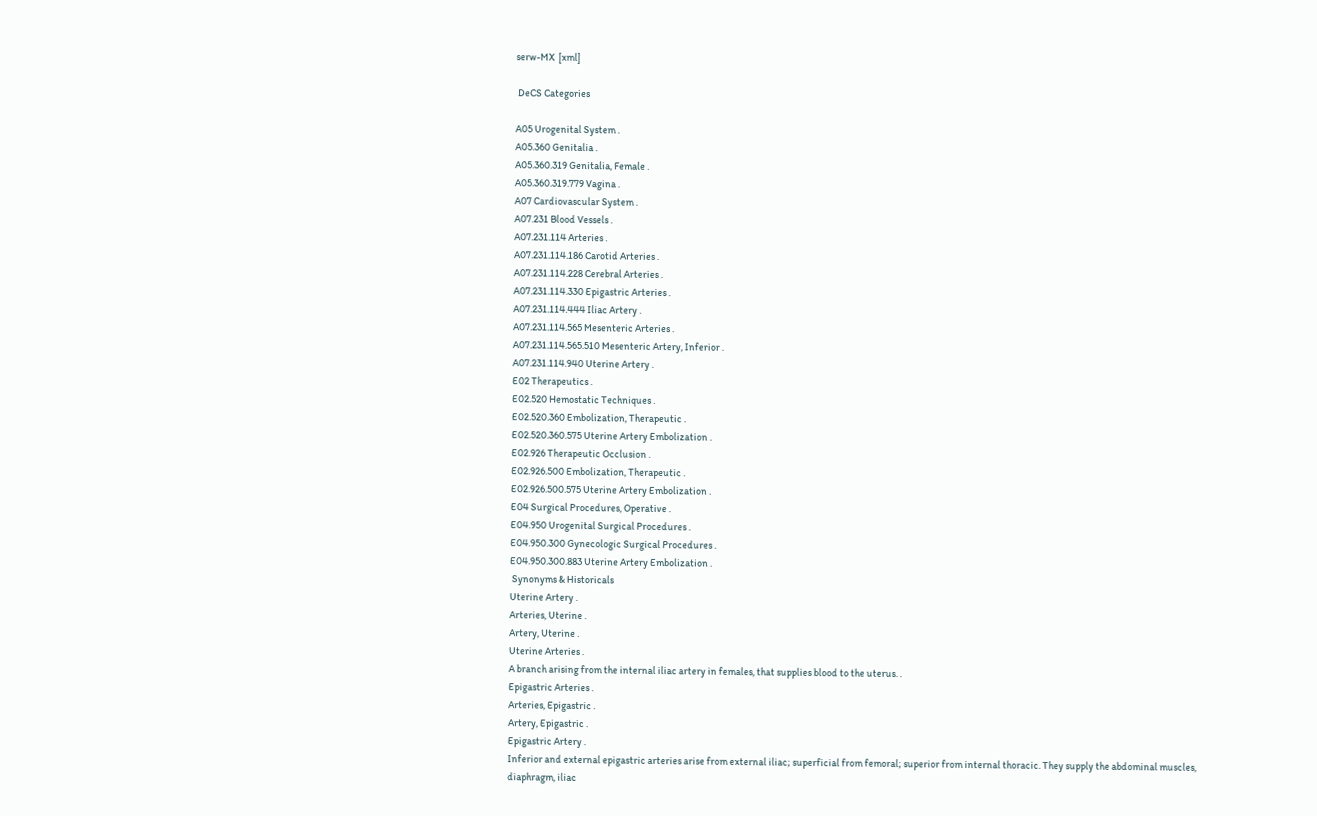serw-MX  [xml]

 DeCS Categories

A05 Urogenital System .
A05.360 Genitalia .
A05.360.319 Genitalia, Female .
A05.360.319.779 Vagina .
A07 Cardiovascular System .
A07.231 Blood Vessels .
A07.231.114 Arteries .
A07.231.114.186 Carotid Arteries .
A07.231.114.228 Cerebral Arteries .
A07.231.114.330 Epigastric Arteries .
A07.231.114.444 Iliac Artery .
A07.231.114.565 Mesenteric Arteries .
A07.231.114.565.510 Mesenteric Artery, Inferior .
A07.231.114.940 Uterine Artery .
E02 Therapeutics .
E02.520 Hemostatic Techniques .
E02.520.360 Embolization, Therapeutic .
E02.520.360.575 Uterine Artery Embolization .
E02.926 Therapeutic Occlusion .
E02.926.500 Embolization, Therapeutic .
E02.926.500.575 Uterine Artery Embolization .
E04 Surgical Procedures, Operative .
E04.950 Urogenital Surgical Procedures .
E04.950.300 Gynecologic Surgical Procedures .
E04.950.300.883 Uterine Artery Embolization .
 Synonyms & Historicals
Uterine Artery .
Arteries, Uterine .
Artery, Uterine .
Uterine Arteries .
A branch arising from the internal iliac artery in females, that supplies blood to the uterus. .
Epigastric Arteries .
Arteries, Epigastric .
Artery, Epigastric .
Epigastric Artery .
Inferior and external epigastric arteries arise from external iliac; superficial from femoral; superior from internal thoracic. They supply the abdominal muscles, diaphragm, iliac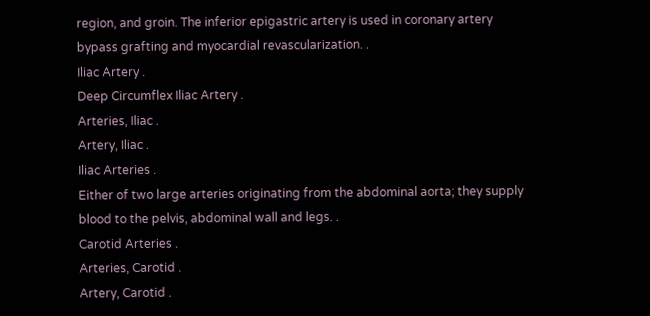region, and groin. The inferior epigastric artery is used in coronary artery bypass grafting and myocardial revascularization. .
Iliac Artery .
Deep Circumflex Iliac Artery .
Arteries, Iliac .
Artery, Iliac .
Iliac Arteries .
Either of two large arteries originating from the abdominal aorta; they supply blood to the pelvis, abdominal wall and legs. .
Carotid Arteries .
Arteries, Carotid .
Artery, Carotid .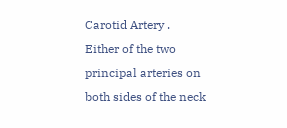Carotid Artery .
Either of the two principal arteries on both sides of the neck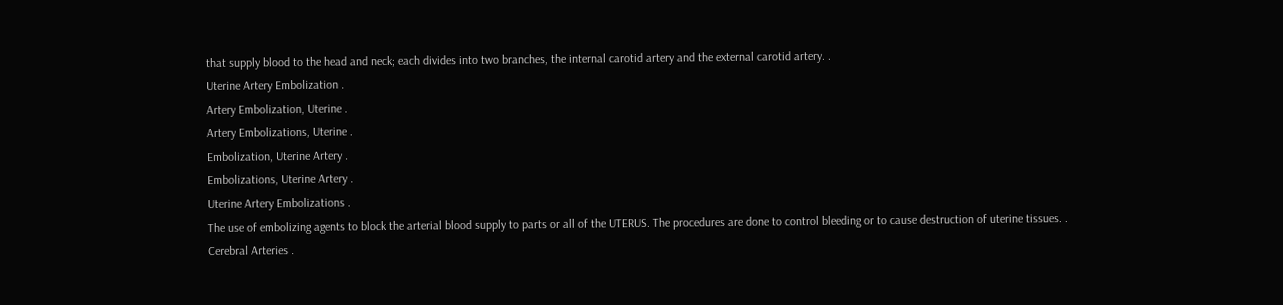that supply blood to the head and neck; each divides into two branches, the internal carotid artery and the external carotid artery. .
Uterine Artery Embolization .
Artery Embolization, Uterine .
Artery Embolizations, Uterine .
Embolization, Uterine Artery .
Embolizations, Uterine Artery .
Uterine Artery Embolizations .
The use of embolizing agents to block the arterial blood supply to parts or all of the UTERUS. The procedures are done to control bleeding or to cause destruction of uterine tissues. .
Cerebral Arteries .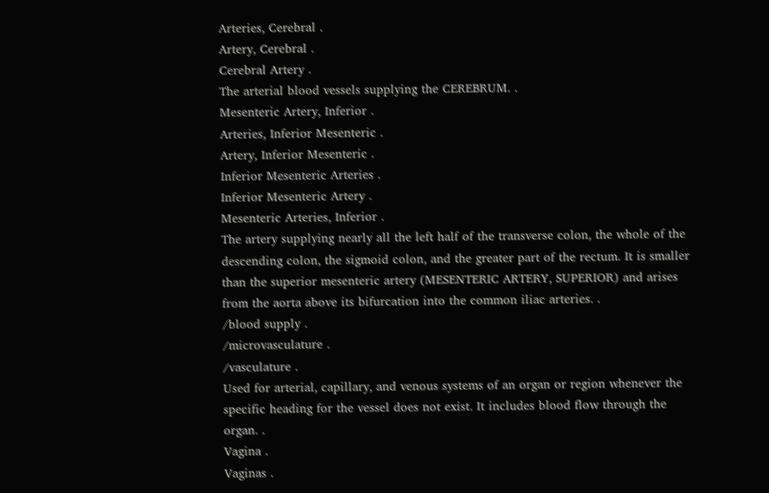Arteries, Cerebral .
Artery, Cerebral .
Cerebral Artery .
The arterial blood vessels supplying the CEREBRUM. .
Mesenteric Artery, Inferior .
Arteries, Inferior Mesenteric .
Artery, Inferior Mesenteric .
Inferior Mesenteric Arteries .
Inferior Mesenteric Artery .
Mesenteric Arteries, Inferior .
The artery supplying nearly all the left half of the transverse colon, the whole of the descending colon, the sigmoid colon, and the greater part of the rectum. It is smaller than the superior mesenteric artery (MESENTERIC ARTERY, SUPERIOR) and arises from the aorta above its bifurcation into the common iliac arteries. .
/blood supply .
/microvasculature .
/vasculature .
Used for arterial, capillary, and venous systems of an organ or region whenever the specific heading for the vessel does not exist. It includes blood flow through the organ. .
Vagina .
Vaginas .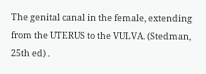The genital canal in the female, extending from the UTERUS to the VULVA. (Stedman, 25th ed) .